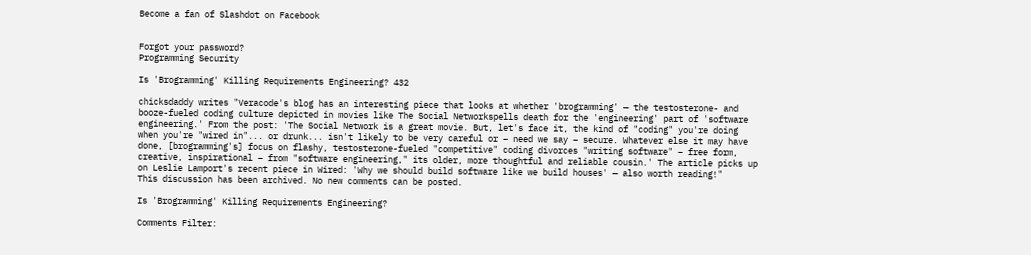Become a fan of Slashdot on Facebook


Forgot your password?
Programming Security

Is 'Brogramming' Killing Requirements Engineering? 432

chicksdaddy writes "Veracode's blog has an interesting piece that looks at whether 'brogramming' — the testosterone- and booze-fueled coding culture depicted in movies like The Social Networkspells death for the 'engineering' part of 'software engineering.' From the post: 'The Social Network is a great movie. But, let's face it, the kind of "coding" you're doing when you're "wired in"... or drunk... isn't likely to be very careful or – need we say – secure. Whatever else it may have done, [brogramming's] focus on flashy, testosterone-fueled "competitive" coding divorces "writing software" – free form, creative, inspirational – from "software engineering," its older, more thoughtful and reliable cousin.' The article picks up on Leslie Lamport's recent piece in Wired: 'Why we should build software like we build houses' — also worth reading!"
This discussion has been archived. No new comments can be posted.

Is 'Brogramming' Killing Requirements Engineering?

Comments Filter: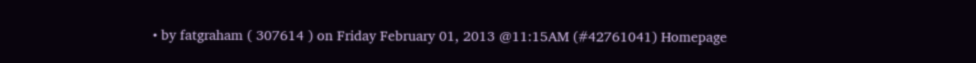• by fatgraham ( 307614 ) on Friday February 01, 2013 @11:15AM (#42761041) Homepage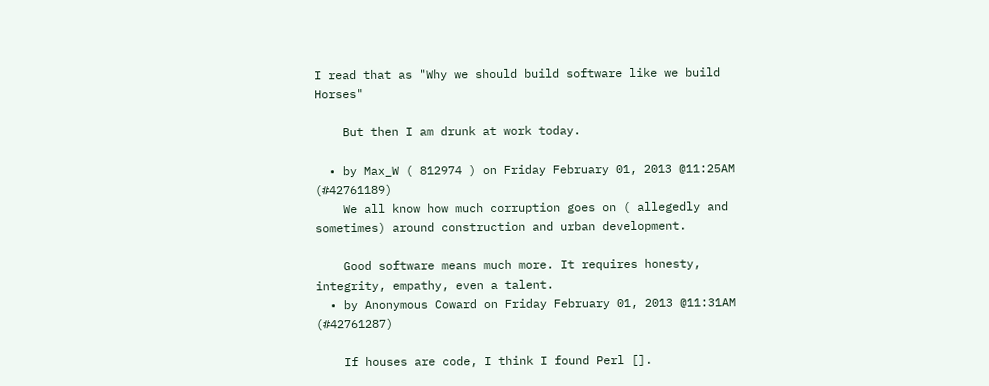I read that as "Why we should build software like we build Horses"

    But then I am drunk at work today.

  • by Max_W ( 812974 ) on Friday February 01, 2013 @11:25AM (#42761189)
    We all know how much corruption goes on ( allegedly and sometimes) around construction and urban development.

    Good software means much more. It requires honesty, integrity, empathy, even a talent.
  • by Anonymous Coward on Friday February 01, 2013 @11:31AM (#42761287)

    If houses are code, I think I found Perl [].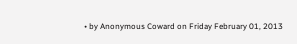• by Anonymous Coward on Friday February 01, 2013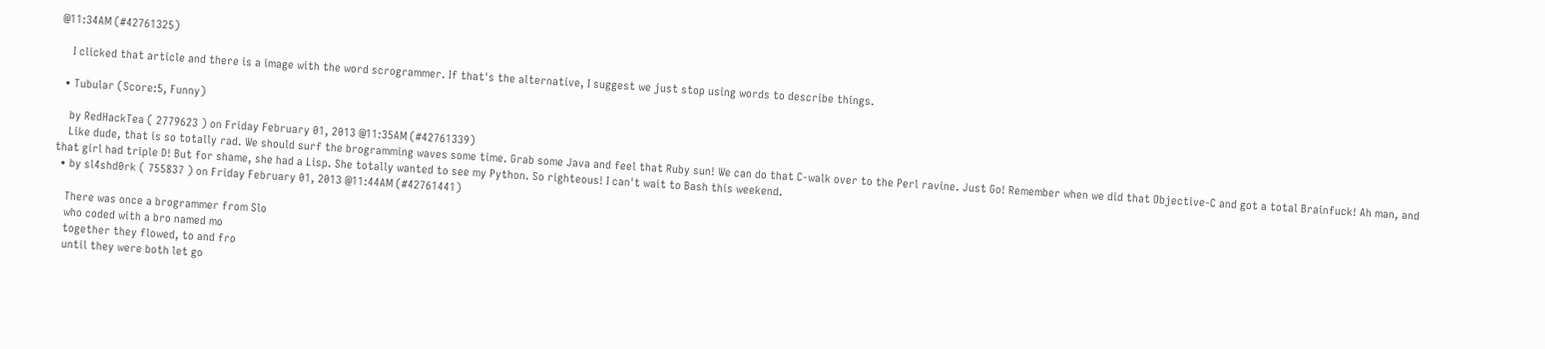@11:34AM (#42761325)

    I clicked that article and there is a image with the word scrogrammer. If that's the alternative, I suggest we just stop using words to describe things.

  • Tubular (Score:5, Funny)

    by RedHackTea ( 2779623 ) on Friday February 01, 2013 @11:35AM (#42761339)
    Like dude, that is so totally rad. We should surf the brogramming waves some time. Grab some Java and feel that Ruby sun! We can do that C-walk over to the Perl ravine. Just Go! Remember when we did that Objective-C and got a total Brainfuck! Ah man, and that girl had triple D! But for shame, she had a Lisp. She totally wanted to see my Python. So righteous! I can't wait to Bash this weekend.
  • by sl4shd0rk ( 755837 ) on Friday February 01, 2013 @11:44AM (#42761441)

    There was once a brogrammer from Slo
    who coded with a bro named mo
    together they flowed, to and fro
    until they were both let go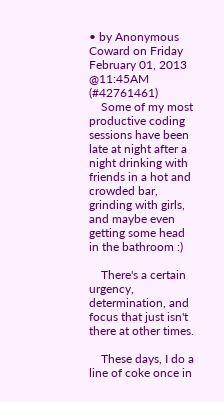• by Anonymous Coward on Friday February 01, 2013 @11:45AM (#42761461)
    Some of my most productive coding sessions have been late at night after a night drinking with friends in a hot and crowded bar, grinding with girls, and maybe even getting some head in the bathroom :)

    There's a certain urgency, determination, and focus that just isn't there at other times.

    These days, I do a line of coke once in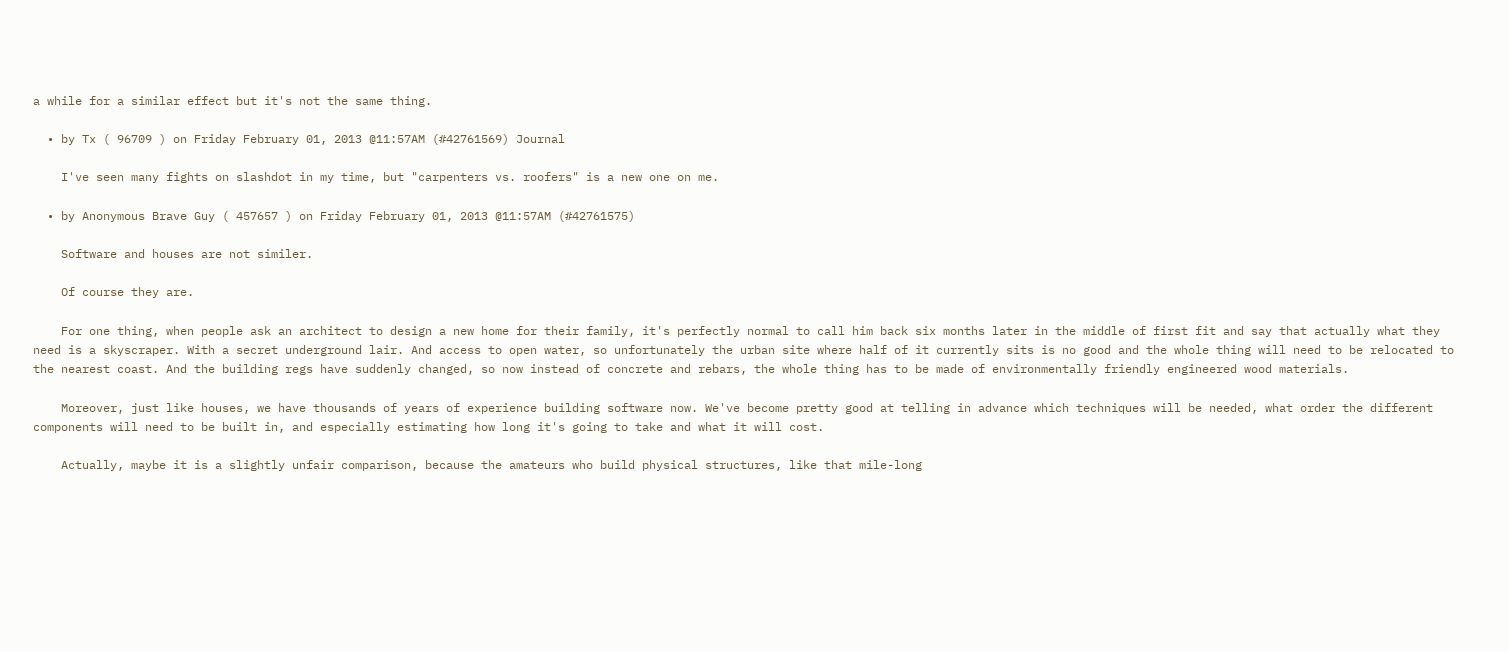a while for a similar effect but it's not the same thing.

  • by Tx ( 96709 ) on Friday February 01, 2013 @11:57AM (#42761569) Journal

    I've seen many fights on slashdot in my time, but "carpenters vs. roofers" is a new one on me.

  • by Anonymous Brave Guy ( 457657 ) on Friday February 01, 2013 @11:57AM (#42761575)

    Software and houses are not similer.

    Of course they are.

    For one thing, when people ask an architect to design a new home for their family, it's perfectly normal to call him back six months later in the middle of first fit and say that actually what they need is a skyscraper. With a secret underground lair. And access to open water, so unfortunately the urban site where half of it currently sits is no good and the whole thing will need to be relocated to the nearest coast. And the building regs have suddenly changed, so now instead of concrete and rebars, the whole thing has to be made of environmentally friendly engineered wood materials.

    Moreover, just like houses, we have thousands of years of experience building software now. We've become pretty good at telling in advance which techniques will be needed, what order the different components will need to be built in, and especially estimating how long it's going to take and what it will cost.

    Actually, maybe it is a slightly unfair comparison, because the amateurs who build physical structures, like that mile-long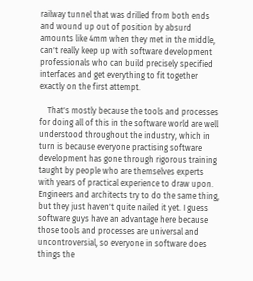railway tunnel that was drilled from both ends and wound up out of position by absurd amounts like 4mm when they met in the middle, can't really keep up with software development professionals who can build precisely specified interfaces and get everything to fit together exactly on the first attempt.

    That's mostly because the tools and processes for doing all of this in the software world are well understood throughout the industry, which in turn is because everyone practising software development has gone through rigorous training taught by people who are themselves experts with years of practical experience to draw upon. Engineers and architects try to do the same thing, but they just haven't quite nailed it yet. I guess software guys have an advantage here because those tools and processes are universal and uncontroversial, so everyone in software does things the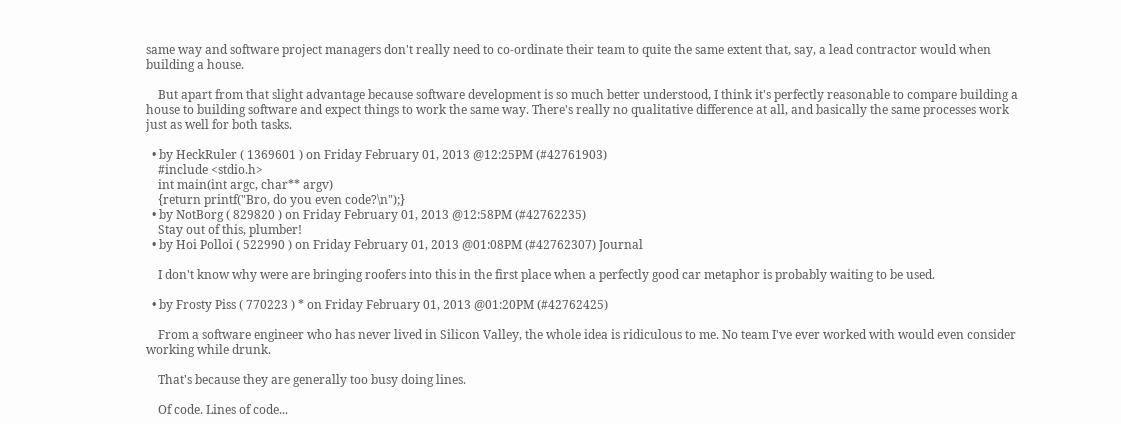same way and software project managers don't really need to co-ordinate their team to quite the same extent that, say, a lead contractor would when building a house.

    But apart from that slight advantage because software development is so much better understood, I think it's perfectly reasonable to compare building a house to building software and expect things to work the same way. There's really no qualitative difference at all, and basically the same processes work just as well for both tasks.

  • by HeckRuler ( 1369601 ) on Friday February 01, 2013 @12:25PM (#42761903)
    #include <stdio.h>
    int main(int argc, char** argv)
    {return printf("Bro, do you even code?\n");}
  • by NotBorg ( 829820 ) on Friday February 01, 2013 @12:58PM (#42762235)
    Stay out of this, plumber!
  • by Hoi Polloi ( 522990 ) on Friday February 01, 2013 @01:08PM (#42762307) Journal

    I don't know why were are bringing roofers into this in the first place when a perfectly good car metaphor is probably waiting to be used.

  • by Frosty Piss ( 770223 ) * on Friday February 01, 2013 @01:20PM (#42762425)

    From a software engineer who has never lived in Silicon Valley, the whole idea is ridiculous to me. No team I've ever worked with would even consider working while drunk.

    That's because they are generally too busy doing lines.

    Of code. Lines of code...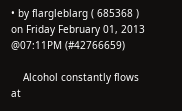• by flargleblarg ( 685368 ) on Friday February 01, 2013 @07:11PM (#42766659)

    Alcohol constantly flows at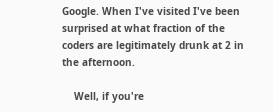Google. When I've visited I've been surprised at what fraction of the coders are legitimately drunk at 2 in the afternoon.

    Well, if you're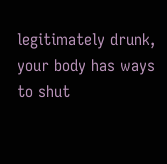legitimately drunk, your body has ways to shut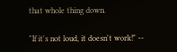that whole thing down.

"If it's not loud, it doesn't work!" --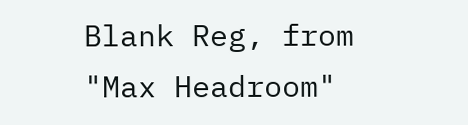Blank Reg, from "Max Headroom"